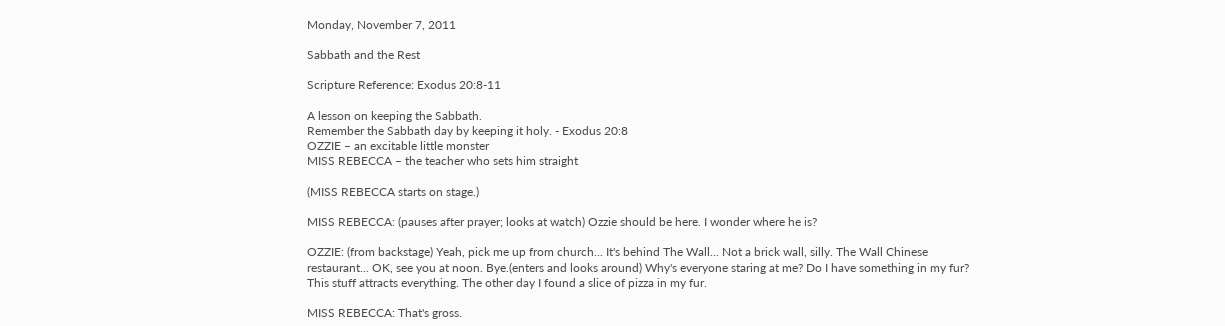Monday, November 7, 2011

Sabbath and the Rest

Scripture Reference: Exodus 20:8-11

A lesson on keeping the Sabbath.
Remember the Sabbath day by keeping it holy. - Exodus 20:8
OZZIE – an excitable little monster
MISS REBECCA – the teacher who sets him straight

(MISS REBECCA starts on stage.)

MISS REBECCA: (pauses after prayer; looks at watch) Ozzie should be here. I wonder where he is?

OZZIE: (from backstage) Yeah, pick me up from church... It's behind The Wall... Not a brick wall, silly. The Wall Chinese restaurant... OK, see you at noon. Bye.(enters and looks around) Why's everyone staring at me? Do I have something in my fur? This stuff attracts everything. The other day I found a slice of pizza in my fur.

MISS REBECCA: That's gross.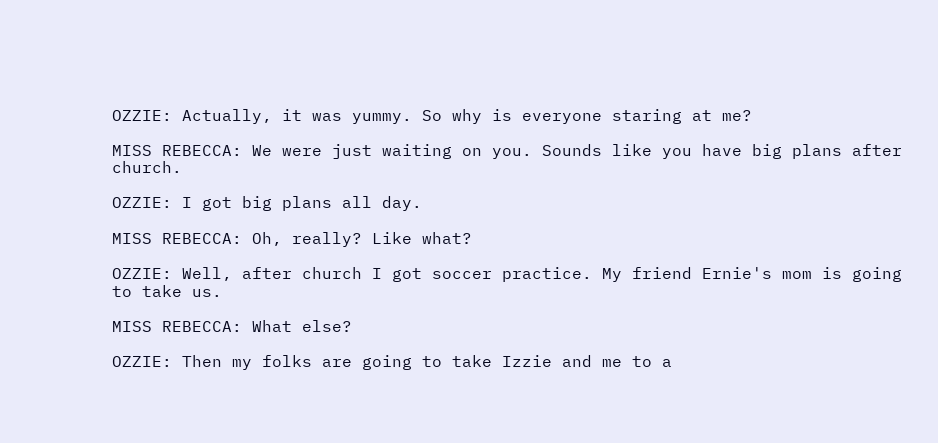OZZIE: Actually, it was yummy. So why is everyone staring at me?

MISS REBECCA: We were just waiting on you. Sounds like you have big plans after church.

OZZIE: I got big plans all day.

MISS REBECCA: Oh, really? Like what?

OZZIE: Well, after church I got soccer practice. My friend Ernie's mom is going to take us.

MISS REBECCA: What else?

OZZIE: Then my folks are going to take Izzie and me to a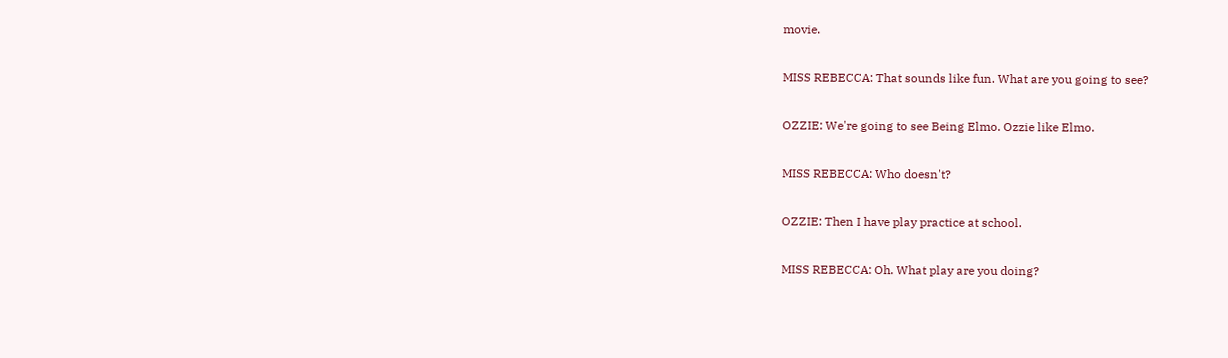movie.

MISS REBECCA: That sounds like fun. What are you going to see?

OZZIE: We're going to see Being Elmo. Ozzie like Elmo.

MISS REBECCA: Who doesn't?

OZZIE: Then I have play practice at school.

MISS REBECCA: Oh. What play are you doing?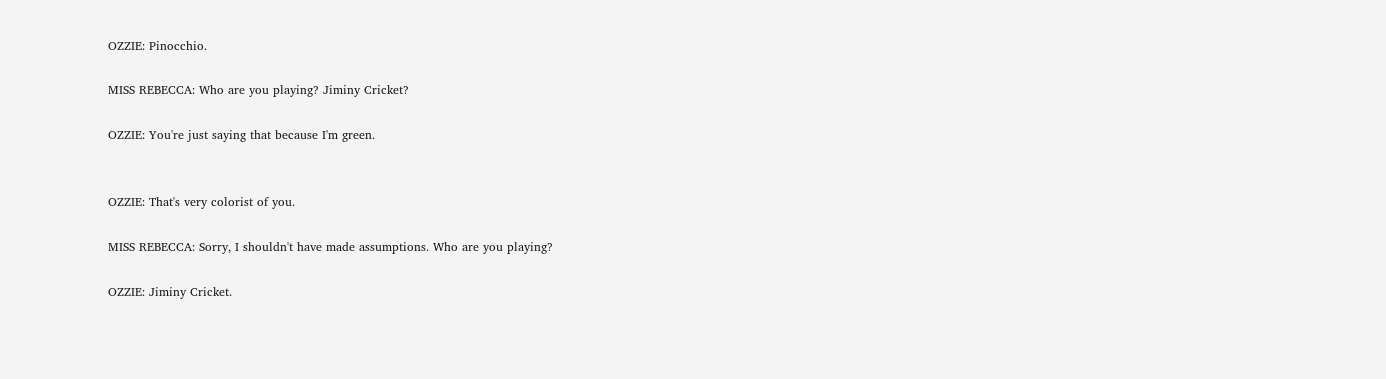OZZIE: Pinocchio.

MISS REBECCA: Who are you playing? Jiminy Cricket?

OZZIE: You're just saying that because I'm green.


OZZIE: That's very colorist of you.

MISS REBECCA: Sorry, I shouldn't have made assumptions. Who are you playing?

OZZIE: Jiminy Cricket.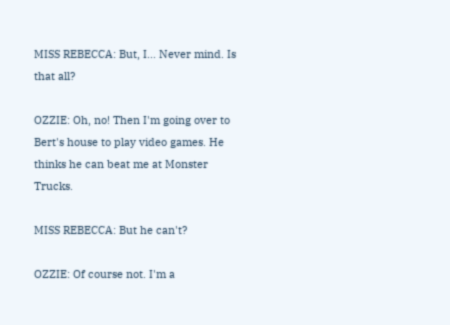MISS REBECCA: But, I... Never mind. Is that all?

OZZIE: Oh, no! Then I'm going over to Bert's house to play video games. He thinks he can beat me at Monster Trucks.

MISS REBECCA: But he can't?

OZZIE: Of course not. I'm a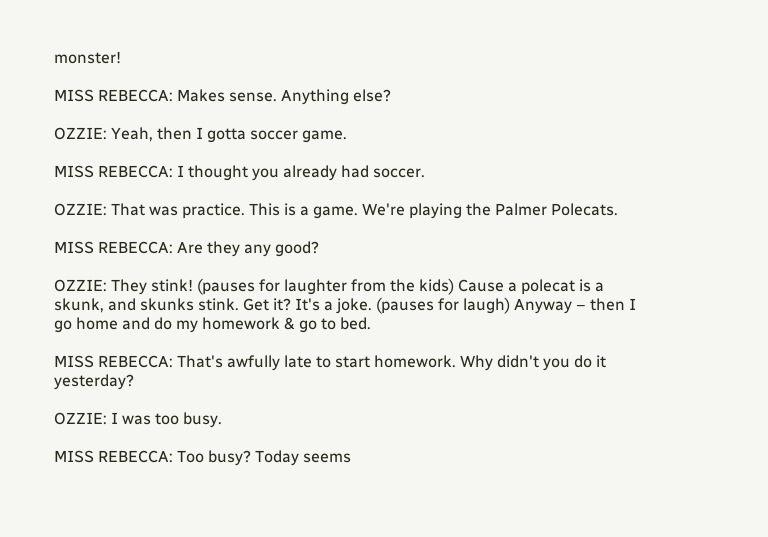monster!

MISS REBECCA: Makes sense. Anything else?

OZZIE: Yeah, then I gotta soccer game.

MISS REBECCA: I thought you already had soccer.

OZZIE: That was practice. This is a game. We're playing the Palmer Polecats.

MISS REBECCA: Are they any good?

OZZIE: They stink! (pauses for laughter from the kids) Cause a polecat is a skunk, and skunks stink. Get it? It's a joke. (pauses for laugh) Anyway – then I go home and do my homework & go to bed.

MISS REBECCA: That's awfully late to start homework. Why didn't you do it yesterday?

OZZIE: I was too busy.

MISS REBECCA: Too busy? Today seems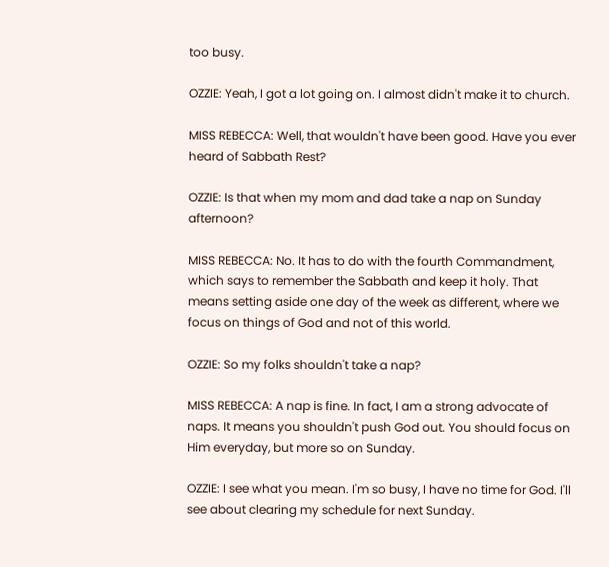too busy.

OZZIE: Yeah, I got a lot going on. I almost didn't make it to church.

MISS REBECCA: Well, that wouldn't have been good. Have you ever heard of Sabbath Rest?

OZZIE: Is that when my mom and dad take a nap on Sunday afternoon?

MISS REBECCA: No. It has to do with the fourth Commandment, which says to remember the Sabbath and keep it holy. That means setting aside one day of the week as different, where we focus on things of God and not of this world.

OZZIE: So my folks shouldn't take a nap?

MISS REBECCA: A nap is fine. In fact, I am a strong advocate of naps. It means you shouldn't push God out. You should focus on Him everyday, but more so on Sunday.

OZZIE: I see what you mean. I'm so busy, I have no time for God. I'll see about clearing my schedule for next Sunday.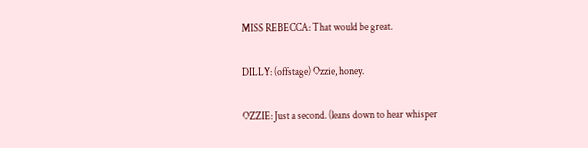MISS REBECCA: That would be great.

DILLY: (offstage) Ozzie, honey.

OZZIE: Just a second. (leans down to hear whisper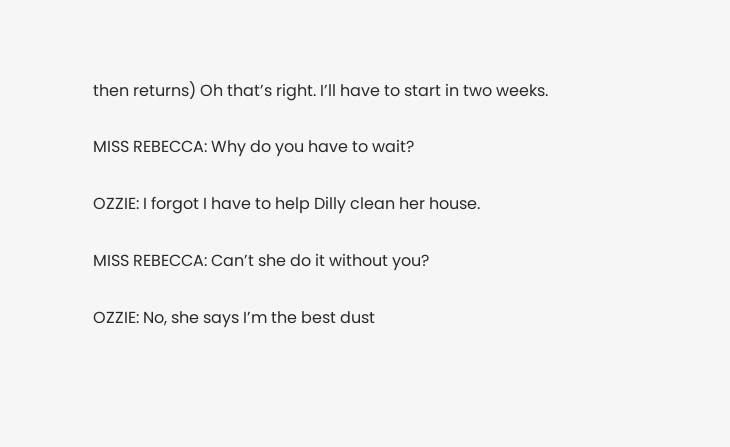then returns) Oh that’s right. I’ll have to start in two weeks.

MISS REBECCA: Why do you have to wait?

OZZIE: I forgot I have to help Dilly clean her house.

MISS REBECCA: Can’t she do it without you?

OZZIE: No, she says I’m the best dust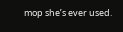mop she’s ever used.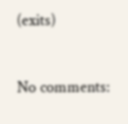(exits)


No comments: